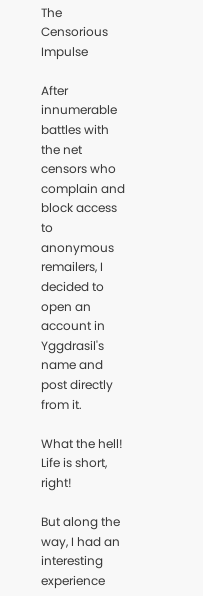The Censorious Impulse

After innumerable battles with the net censors who complain and block access to anonymous remailers, I decided to open an account in Yggdrasil's name and post directly from it.

What the hell! Life is short, right!

But along the way, I had an interesting experience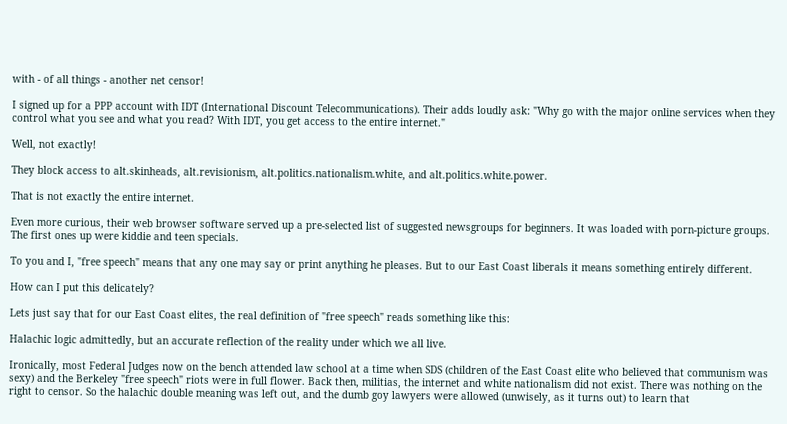with - of all things - another net censor!

I signed up for a PPP account with IDT (International Discount Telecommunications). Their adds loudly ask: "Why go with the major online services when they control what you see and what you read? With IDT, you get access to the entire internet."

Well, not exactly!

They block access to alt.skinheads, alt.revisionism, alt.politics.nationalism.white, and alt.politics.white.power.

That is not exactly the entire internet.

Even more curious, their web browser software served up a pre-selected list of suggested newsgroups for beginners. It was loaded with porn-picture groups. The first ones up were kiddie and teen specials.

To you and I, "free speech" means that any one may say or print anything he pleases. But to our East Coast liberals it means something entirely different.

How can I put this delicately?

Lets just say that for our East Coast elites, the real definition of "free speech" reads something like this:

Halachic logic admittedly, but an accurate reflection of the reality under which we all live.

Ironically, most Federal Judges now on the bench attended law school at a time when SDS (children of the East Coast elite who believed that communism was sexy) and the Berkeley "free speech" riots were in full flower. Back then, militias, the internet and white nationalism did not exist. There was nothing on the right to censor. So the halachic double meaning was left out, and the dumb goy lawyers were allowed (unwisely, as it turns out) to learn that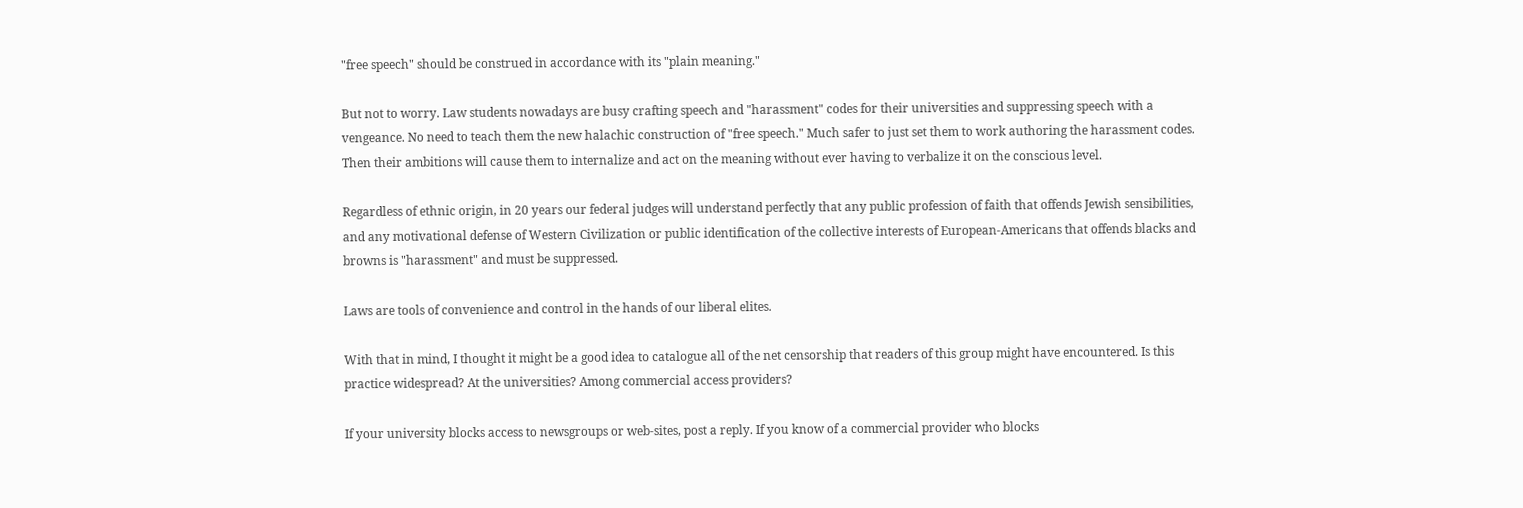"free speech" should be construed in accordance with its "plain meaning."

But not to worry. Law students nowadays are busy crafting speech and "harassment" codes for their universities and suppressing speech with a vengeance. No need to teach them the new halachic construction of "free speech." Much safer to just set them to work authoring the harassment codes. Then their ambitions will cause them to internalize and act on the meaning without ever having to verbalize it on the conscious level.

Regardless of ethnic origin, in 20 years our federal judges will understand perfectly that any public profession of faith that offends Jewish sensibilities, and any motivational defense of Western Civilization or public identification of the collective interests of European-Americans that offends blacks and browns is "harassment" and must be suppressed.

Laws are tools of convenience and control in the hands of our liberal elites.

With that in mind, I thought it might be a good idea to catalogue all of the net censorship that readers of this group might have encountered. Is this practice widespread? At the universities? Among commercial access providers?

If your university blocks access to newsgroups or web-sites, post a reply. If you know of a commercial provider who blocks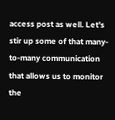access post as well. Let's stir up some of that many-to-many communication that allows us to monitor the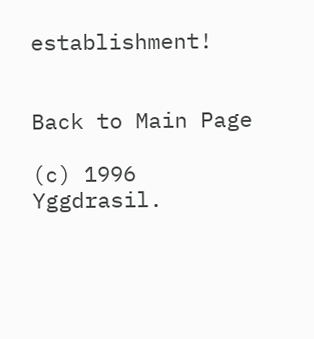establishment!


Back to Main Page

(c) 1996 Yggdrasil.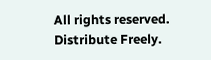All rights reserved. Distribute Freely.